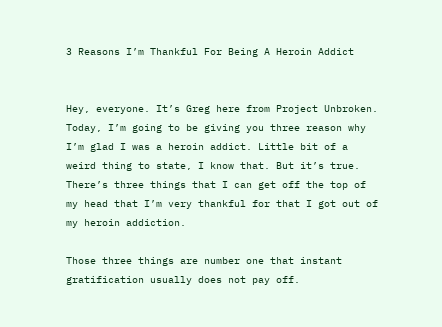3 Reasons I’m Thankful For Being A Heroin Addict


Hey, everyone. It’s Greg here from Project Unbroken. Today, I’m going to be giving you three reason why I’m glad I was a heroin addict. Little bit of a weird thing to state, I know that. But it’s true. There’s three things that I can get off the top of my head that I’m very thankful for that I got out of my heroin addiction.

Those three things are number one that instant gratification usually does not pay off.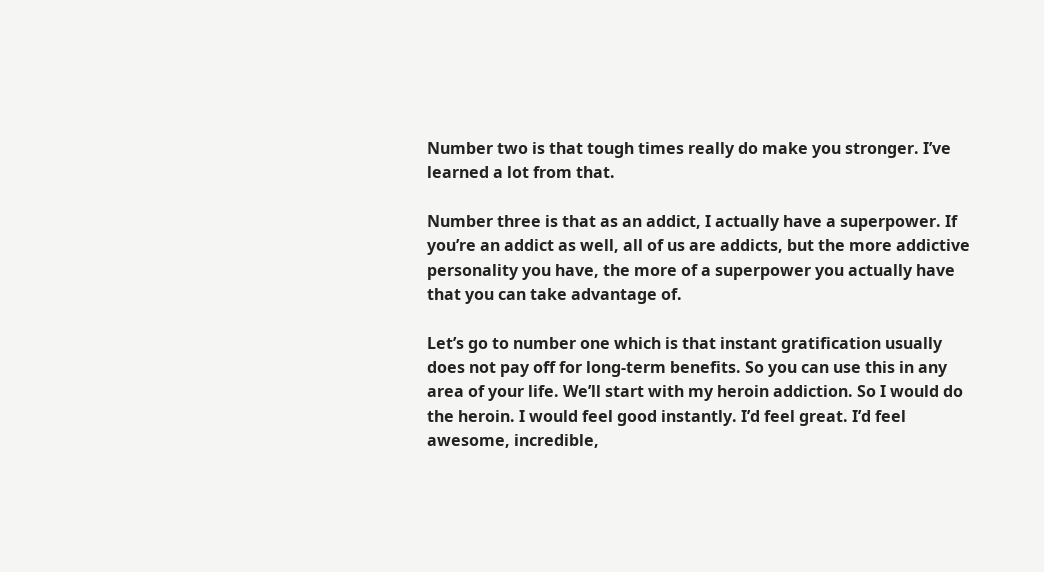Number two is that tough times really do make you stronger. I’ve learned a lot from that.

Number three is that as an addict, I actually have a superpower. If you’re an addict as well, all of us are addicts, but the more addictive personality you have, the more of a superpower you actually have that you can take advantage of.

Let’s go to number one which is that instant gratification usually does not pay off for long-term benefits. So you can use this in any area of your life. We’ll start with my heroin addiction. So I would do the heroin. I would feel good instantly. I’d feel great. I’d feel awesome, incredible,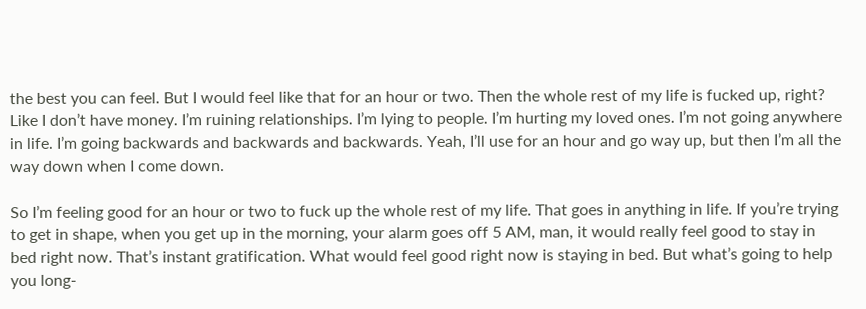the best you can feel. But I would feel like that for an hour or two. Then the whole rest of my life is fucked up, right? Like I don’t have money. I’m ruining relationships. I’m lying to people. I’m hurting my loved ones. I’m not going anywhere in life. I’m going backwards and backwards and backwards. Yeah, I’ll use for an hour and go way up, but then I’m all the way down when I come down.

So I’m feeling good for an hour or two to fuck up the whole rest of my life. That goes in anything in life. If you’re trying to get in shape, when you get up in the morning, your alarm goes off 5 AM, man, it would really feel good to stay in bed right now. That’s instant gratification. What would feel good right now is staying in bed. But what’s going to help you long-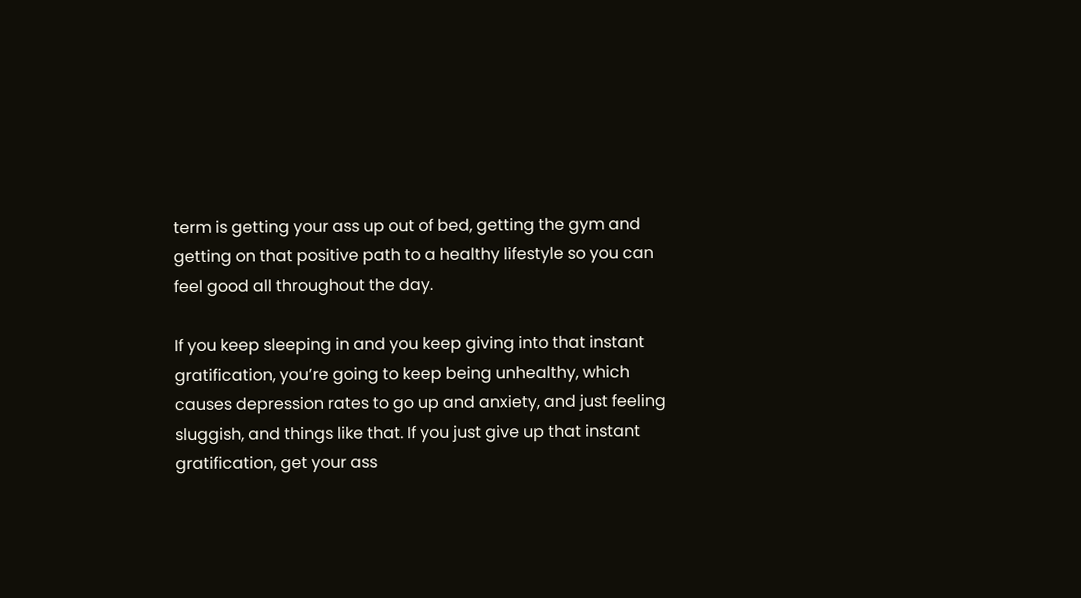term is getting your ass up out of bed, getting the gym and getting on that positive path to a healthy lifestyle so you can feel good all throughout the day.

If you keep sleeping in and you keep giving into that instant gratification, you’re going to keep being unhealthy, which causes depression rates to go up and anxiety, and just feeling sluggish, and things like that. If you just give up that instant gratification, get your ass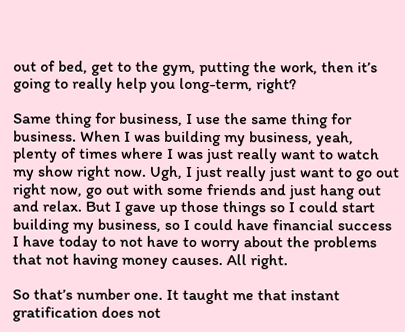out of bed, get to the gym, putting the work, then it’s going to really help you long-term, right?

Same thing for business, I use the same thing for business. When I was building my business, yeah, plenty of times where I was just really want to watch my show right now. Ugh, I just really just want to go out right now, go out with some friends and just hang out and relax. But I gave up those things so I could start building my business, so I could have financial success I have today to not have to worry about the problems that not having money causes. All right.

So that’s number one. It taught me that instant gratification does not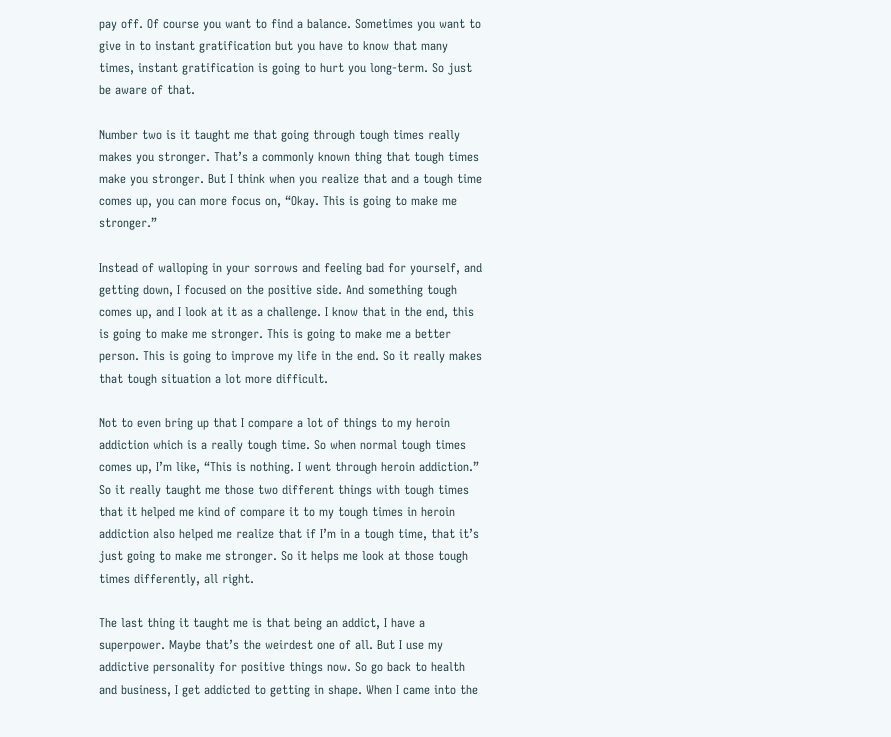pay off. Of course you want to find a balance. Sometimes you want to give in to instant gratification but you have to know that many times, instant gratification is going to hurt you long-term. So just be aware of that.

Number two is it taught me that going through tough times really makes you stronger. That’s a commonly known thing that tough times make you stronger. But I think when you realize that and a tough time comes up, you can more focus on, “Okay. This is going to make me stronger.”

Instead of walloping in your sorrows and feeling bad for yourself, and getting down, I focused on the positive side. And something tough comes up, and I look at it as a challenge. I know that in the end, this is going to make me stronger. This is going to make me a better person. This is going to improve my life in the end. So it really makes that tough situation a lot more difficult.

Not to even bring up that I compare a lot of things to my heroin addiction which is a really tough time. So when normal tough times comes up, I’m like, “This is nothing. I went through heroin addiction.” So it really taught me those two different things with tough times that it helped me kind of compare it to my tough times in heroin addiction also helped me realize that if I’m in a tough time, that it’s just going to make me stronger. So it helps me look at those tough times differently, all right.

The last thing it taught me is that being an addict, I have a superpower. Maybe that’s the weirdest one of all. But I use my addictive personality for positive things now. So go back to health and business, I get addicted to getting in shape. When I came into the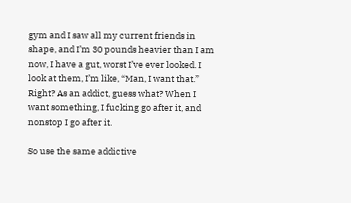gym and I saw all my current friends in shape, and I’m 30 pounds heavier than I am now, I have a gut, worst I’ve ever looked. I look at them, I’m like, “Man, I want that.” Right? As an addict, guess what? When I want something, I fucking go after it, and nonstop I go after it.

So use the same addictive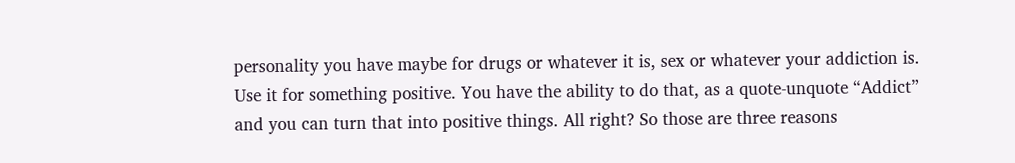personality you have maybe for drugs or whatever it is, sex or whatever your addiction is. Use it for something positive. You have the ability to do that, as a quote-unquote “Addict” and you can turn that into positive things. All right? So those are three reasons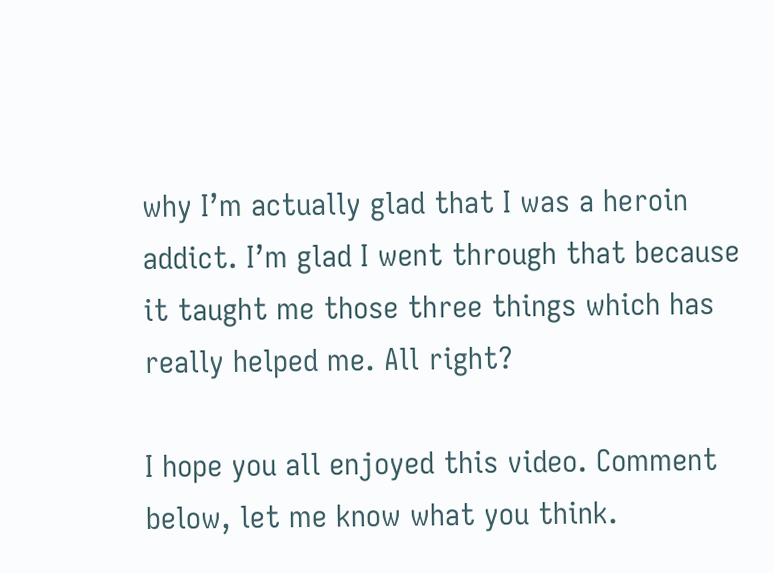why I’m actually glad that I was a heroin addict. I’m glad I went through that because it taught me those three things which has really helped me. All right?

I hope you all enjoyed this video. Comment below, let me know what you think.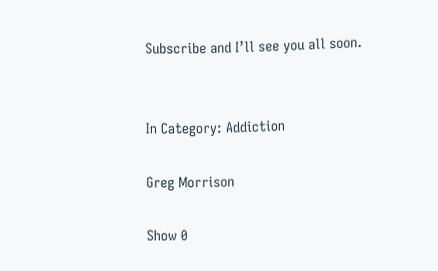Subscribe and I’ll see you all soon.


In Category: Addiction

Greg Morrison

Show 0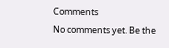Comments
No comments yet. Be the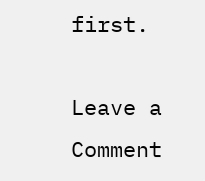first.

Leave a Comment